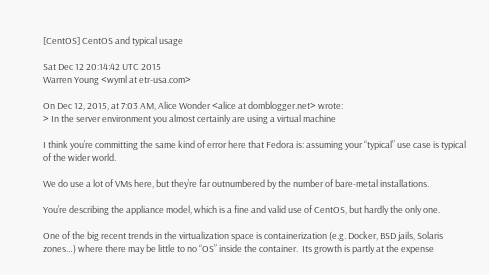[CentOS] CentOS and typical usage

Sat Dec 12 20:14:42 UTC 2015
Warren Young <wyml at etr-usa.com>

On Dec 12, 2015, at 7:03 AM, Alice Wonder <alice at domblogger.net> wrote:
> In the server environment you almost certainly are using a virtual machine

I think you’re committing the same kind of error here that Fedora is: assuming your “typical” use case is typical of the wider world.

We do use a lot of VMs here, but they’re far outnumbered by the number of bare-metal installations.

You’re describing the appliance model, which is a fine and valid use of CentOS, but hardly the only one.

One of the big recent trends in the virtualization space is containerization (e.g. Docker, BSD jails, Solaris zones…) where there may be little to no “OS” inside the container.  Its growth is partly at the expense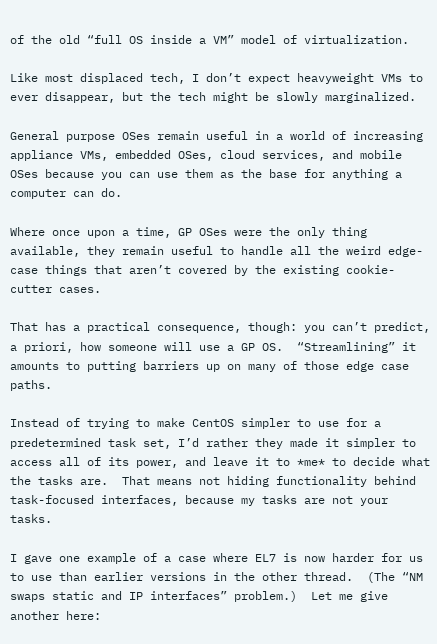of the old “full OS inside a VM” model of virtualization.

Like most displaced tech, I don’t expect heavyweight VMs to ever disappear, but the tech might be slowly marginalized.

General purpose OSes remain useful in a world of increasing appliance VMs, embedded OSes, cloud services, and mobile OSes because you can use them as the base for anything a computer can do.

Where once upon a time, GP OSes were the only thing available, they remain useful to handle all the weird edge-case things that aren’t covered by the existing cookie-cutter cases.

That has a practical consequence, though: you can’t predict, a priori, how someone will use a GP OS.  “Streamlining” it amounts to putting barriers up on many of those edge case paths.

Instead of trying to make CentOS simpler to use for a predetermined task set, I’d rather they made it simpler to access all of its power, and leave it to *me* to decide what the tasks are.  That means not hiding functionality behind task-focused interfaces, because my tasks are not your tasks.

I gave one example of a case where EL7 is now harder for us to use than earlier versions in the other thread.  (The “NM swaps static and IP interfaces” problem.)  Let me give another here: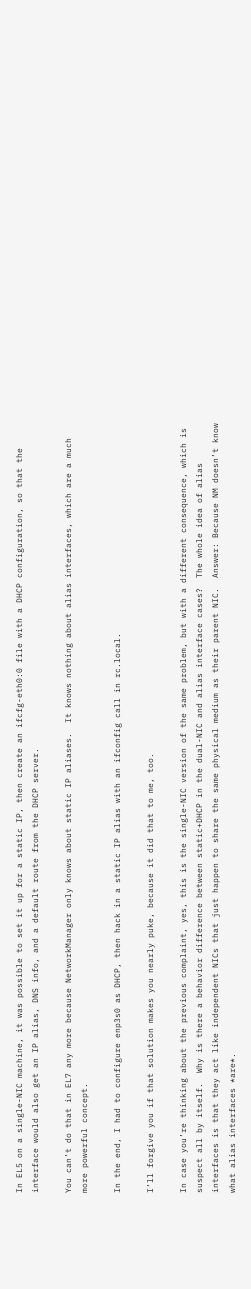In EL5 on a single-NIC machine, it was possible to set it up for a static IP, then create an ifcfg-eth0:0 file with a DHCP configuration, so that the interface would also get an IP alias, DNS info, and a default route from the DHCP server.

You can’t do that in EL7 any more because NetworkManager only knows about static IP aliases.  It knows nothing about alias interfaces, which are a much more powerful concept.

In the end, I had to configure enp3s0 as DHCP, then hack in a static IP alias with an ifconfig call in rc.local.

I’ll forgive you if that solution makes you nearly puke, because it did that to me, too.

In case you’re thinking about the previous complaint, yes, this is the single-NIC version of the same problem, but with a different consequence, which is suspect all by itself.  Why is there a behavior difference between static+DHCP in the dual-NIC and alias interface cases?  The whole idea of alias interfaces is that they act like independent NICs that just happen to share the same physical medium as their parent NIC.  Answer: Because NM doesn’t know what alias interfaces *are*.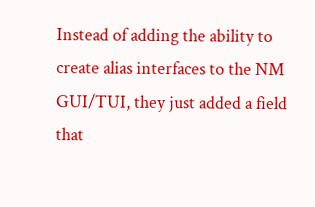Instead of adding the ability to create alias interfaces to the NM GUI/TUI, they just added a field that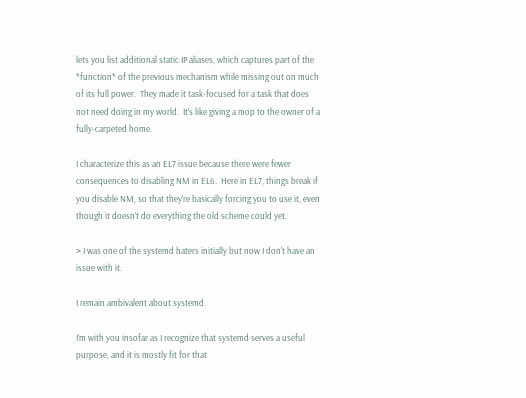lets you list additional static IP aliases, which captures part of the *function* of the previous mechanism while missing out on much of its full power.  They made it task-focused for a task that does not need doing in my world.  It’s like giving a mop to the owner of a fully-carpeted home.

I characterize this as an EL7 issue because there were fewer consequences to disabling NM in EL6.  Here in EL7, things break if you disable NM, so that they’re basically forcing you to use it, even though it doesn’t do everything the old scheme could yet.

> I was one of the systemd haters initially but now I don't have an issue with it.

I remain ambivalent about systemd.

I’m with you insofar as I recognize that systemd serves a useful purpose, and it is mostly fit for that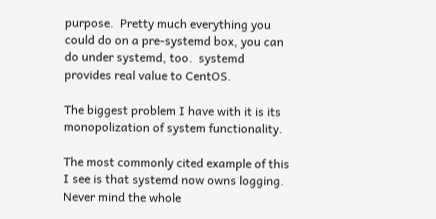purpose.  Pretty much everything you could do on a pre-systemd box, you can do under systemd, too.  systemd provides real value to CentOS.

The biggest problem I have with it is its monopolization of system functionality.

The most commonly cited example of this I see is that systemd now owns logging.  Never mind the whole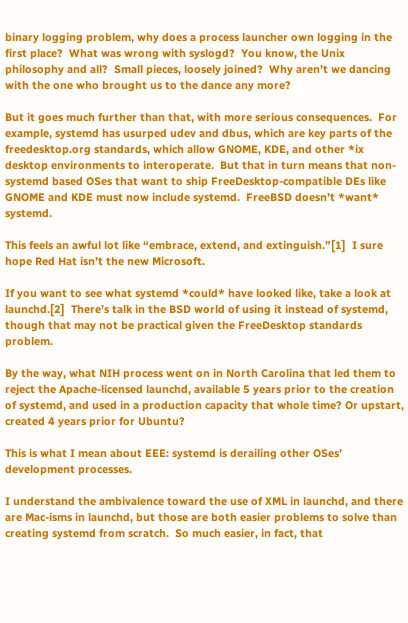binary logging problem, why does a process launcher own logging in the first place?  What was wrong with syslogd?  You know, the Unix philosophy and all?  Small pieces, loosely joined?  Why aren’t we dancing with the one who brought us to the dance any more?

But it goes much further than that, with more serious consequences.  For example, systemd has usurped udev and dbus, which are key parts of the freedesktop.org standards, which allow GNOME, KDE, and other *ix desktop environments to interoperate.  But that in turn means that non-systemd based OSes that want to ship FreeDesktop-compatible DEs like GNOME and KDE must now include systemd.  FreeBSD doesn’t *want* systemd.

This feels an awful lot like “embrace, extend, and extinguish.”[1]  I sure hope Red Hat isn’t the new Microsoft.

If you want to see what systemd *could* have looked like, take a look at launchd.[2]  There’s talk in the BSD world of using it instead of systemd, though that may not be practical given the FreeDesktop standards problem.

By the way, what NIH process went on in North Carolina that led them to reject the Apache-licensed launchd, available 5 years prior to the creation of systemd, and used in a production capacity that whole time? Or upstart, created 4 years prior for Ubuntu?

This is what I mean about EEE: systemd is derailing other OSes’ development processes.

I understand the ambivalence toward the use of XML in launchd, and there are Mac-isms in launchd, but those are both easier problems to solve than creating systemd from scratch.  So much easier, in fact, that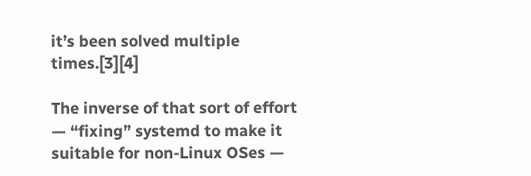it’s been solved multiple times.[3][4]

The inverse of that sort of effort — “fixing” systemd to make it suitable for non-Linux OSes —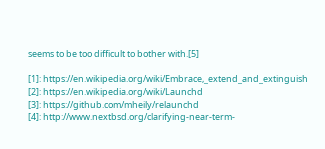seems to be too difficult to bother with.[5]

[1]: https://en.wikipedia.org/wiki/Embrace,_extend_and_extinguish
[2]: https://en.wikipedia.org/wiki/Launchd
[3]: https://github.com/mheily/relaunchd
[4]: http://www.nextbsd.org/clarifying-near-term-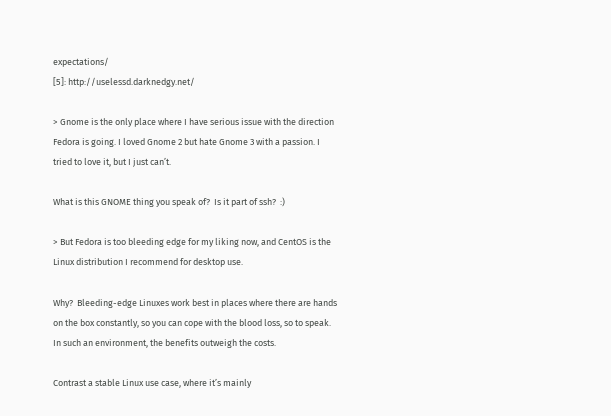expectations/
[5]: http://uselessd.darknedgy.net/

> Gnome is the only place where I have serious issue with the direction Fedora is going. I loved Gnome 2 but hate Gnome 3 with a passion. I tried to love it, but I just can’t.

What is this GNOME thing you speak of?  Is it part of ssh?  :)

> But Fedora is too bleeding edge for my liking now, and CentOS is the Linux distribution I recommend for desktop use.

Why?  Bleeding-edge Linuxes work best in places where there are hands on the box constantly, so you can cope with the blood loss, so to speak.  In such an environment, the benefits outweigh the costs.

Contrast a stable Linux use case, where it’s mainly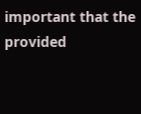important that the provided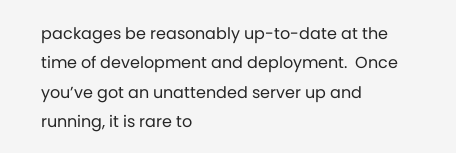packages be reasonably up-to-date at the time of development and deployment.  Once you’ve got an unattended server up and running, it is rare to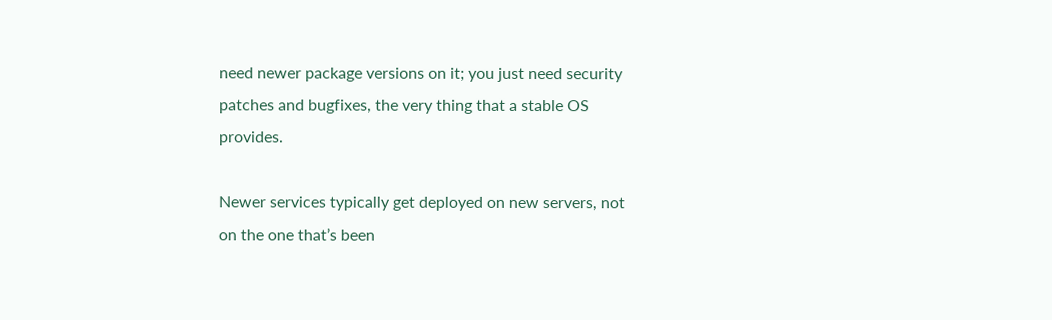need newer package versions on it; you just need security patches and bugfixes, the very thing that a stable OS provides.

Newer services typically get deployed on new servers, not on the one that’s been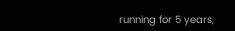running for 5 years,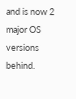and is now 2 major OS versions behind.